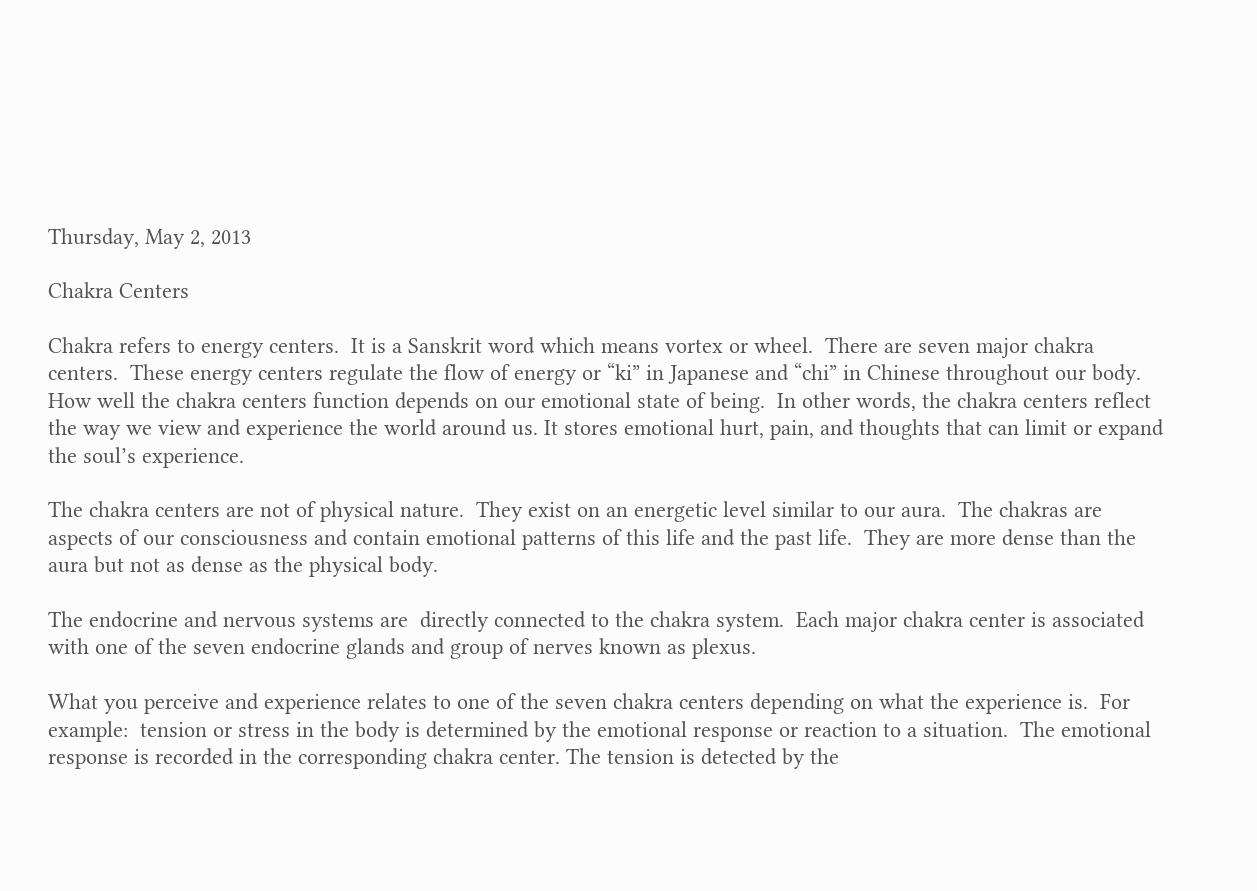Thursday, May 2, 2013

Chakra Centers

Chakra refers to energy centers.  It is a Sanskrit word which means vortex or wheel.  There are seven major chakra centers.  These energy centers regulate the flow of energy or “ki” in Japanese and “chi” in Chinese throughout our body.  How well the chakra centers function depends on our emotional state of being.  In other words, the chakra centers reflect the way we view and experience the world around us. It stores emotional hurt, pain, and thoughts that can limit or expand the soul’s experience.

The chakra centers are not of physical nature.  They exist on an energetic level similar to our aura.  The chakras are aspects of our consciousness and contain emotional patterns of this life and the past life.  They are more dense than the aura but not as dense as the physical body.

The endocrine and nervous systems are  directly connected to the chakra system.  Each major chakra center is associated with one of the seven endocrine glands and group of nerves known as plexus.

What you perceive and experience relates to one of the seven chakra centers depending on what the experience is.  For example:  tension or stress in the body is determined by the emotional response or reaction to a situation.  The emotional response is recorded in the corresponding chakra center. The tension is detected by the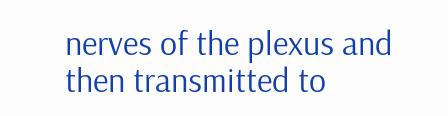nerves of the plexus and then transmitted to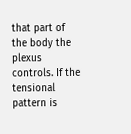that part of the body the plexus controls. If the tensional pattern is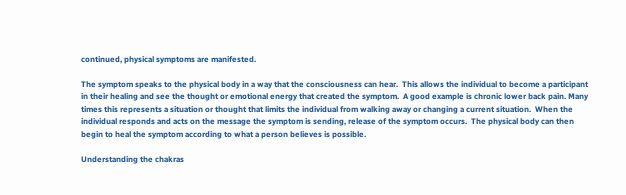continued, physical symptoms are manifested.

The symptom speaks to the physical body in a way that the consciousness can hear.  This allows the individual to become a participant in their healing and see the thought or emotional energy that created the symptom.  A good example is chronic lower back pain. Many times this represents a situation or thought that limits the individual from walking away or changing a current situation.  When the individual responds and acts on the message the symptom is sending, release of the symptom occurs.  The physical body can then begin to heal the symptom according to what a person believes is possible.

Understanding the chakras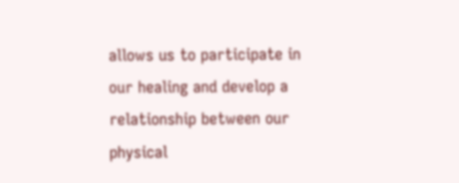allows us to participate in our healing and develop a relationship between our physical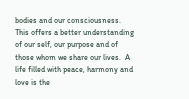bodies and our consciousness. This offers a better understanding of our self, our purpose and of those whom we share our lives.  A life filled with peace, harmony and love is the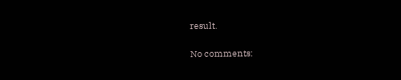result.

No comments: